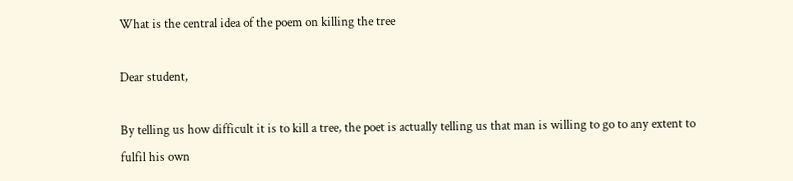What is the central idea of the poem on killing the tree

Dear student,

By telling us how difficult it is to kill a tree, the poet is actually telling us that man is willing to go to any extent to fulfil his own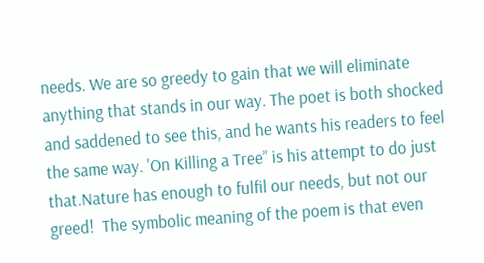needs. We are so greedy to gain that we will eliminate anything that stands in our way. The poet is both shocked and saddened to see this, and he wants his readers to feel the same way. 'On Killing a Tree” is his attempt to do just that.Nature has enough to fulfil our needs, but not our greed!  The symbolic meaning of the poem is that even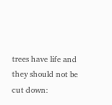trees have life and they should not be cut down: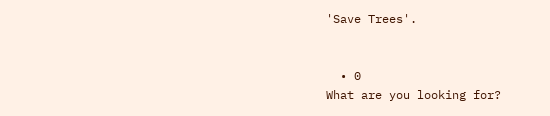'Save Trees'.


  • 0
What are you looking for?